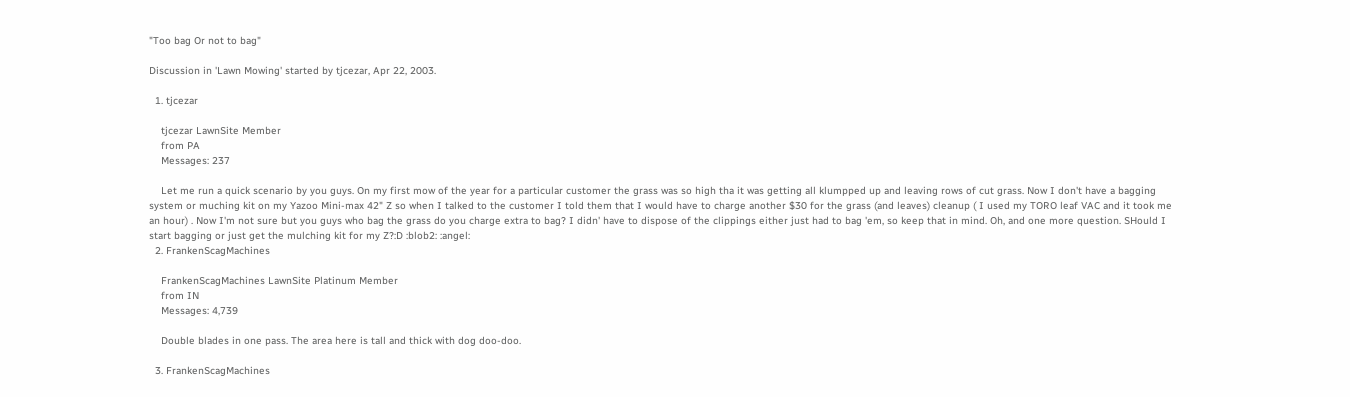"Too bag Or not to bag"

Discussion in 'Lawn Mowing' started by tjcezar, Apr 22, 2003.

  1. tjcezar

    tjcezar LawnSite Member
    from PA
    Messages: 237

    Let me run a quick scenario by you guys. On my first mow of the year for a particular customer the grass was so high tha it was getting all klumpped up and leaving rows of cut grass. Now I don't have a bagging system or muching kit on my Yazoo Mini-max 42" Z so when I talked to the customer I told them that I would have to charge another $30 for the grass (and leaves) cleanup ( I used my TORO leaf VAC and it took me an hour) . Now I'm not sure but you guys who bag the grass do you charge extra to bag? I didn' have to dispose of the clippings either just had to bag 'em, so keep that in mind. Oh, and one more question. SHould I start bagging or just get the mulching kit for my Z?:D :blob2: :angel:
  2. FrankenScagMachines

    FrankenScagMachines LawnSite Platinum Member
    from IN
    Messages: 4,739

    Double blades in one pass. The area here is tall and thick with dog doo-doo.

  3. FrankenScagMachines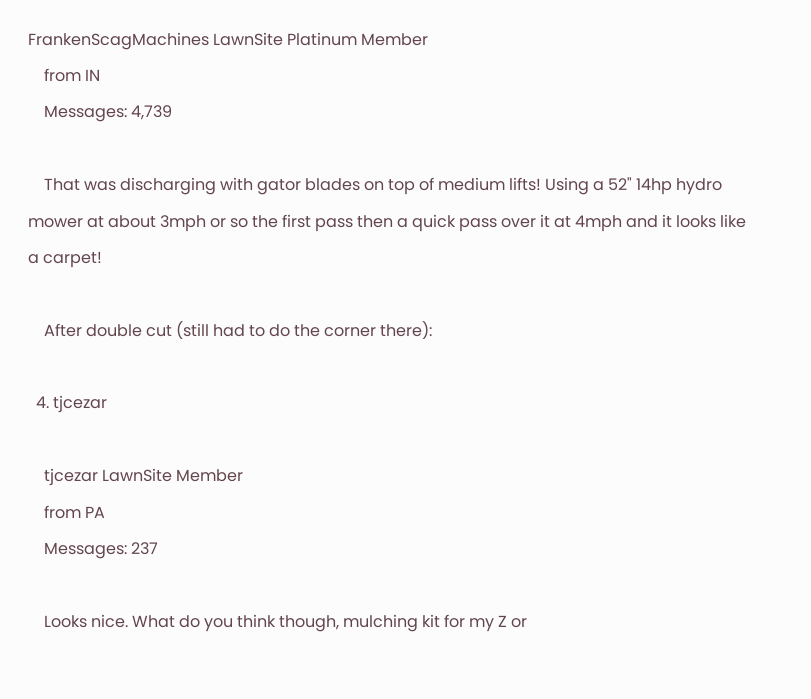FrankenScagMachines LawnSite Platinum Member
    from IN
    Messages: 4,739

    That was discharging with gator blades on top of medium lifts! Using a 52" 14hp hydro mower at about 3mph or so the first pass then a quick pass over it at 4mph and it looks like a carpet!

    After double cut (still had to do the corner there):

  4. tjcezar

    tjcezar LawnSite Member
    from PA
    Messages: 237

    Looks nice. What do you think though, mulching kit for my Z or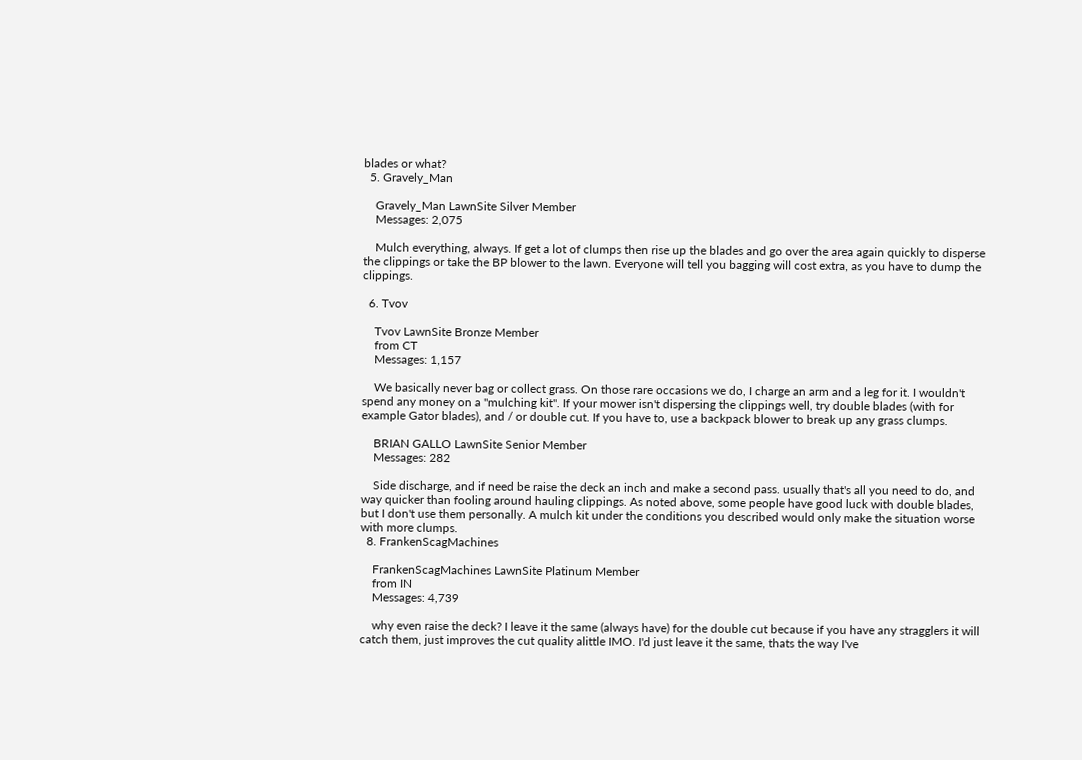blades or what?
  5. Gravely_Man

    Gravely_Man LawnSite Silver Member
    Messages: 2,075

    Mulch everything, always. If get a lot of clumps then rise up the blades and go over the area again quickly to disperse the clippings or take the BP blower to the lawn. Everyone will tell you bagging will cost extra, as you have to dump the clippings.

  6. Tvov

    Tvov LawnSite Bronze Member
    from CT
    Messages: 1,157

    We basically never bag or collect grass. On those rare occasions we do, I charge an arm and a leg for it. I wouldn't spend any money on a "mulching kit". If your mower isn't dispersing the clippings well, try double blades (with for example Gator blades), and / or double cut. If you have to, use a backpack blower to break up any grass clumps.

    BRIAN GALLO LawnSite Senior Member
    Messages: 282

    Side discharge, and if need be raise the deck an inch and make a second pass. usually that's all you need to do, and way quicker than fooling around hauling clippings. As noted above, some people have good luck with double blades, but I don't use them personally. A mulch kit under the conditions you described would only make the situation worse with more clumps.
  8. FrankenScagMachines

    FrankenScagMachines LawnSite Platinum Member
    from IN
    Messages: 4,739

    why even raise the deck? I leave it the same (always have) for the double cut because if you have any stragglers it will catch them, just improves the cut quality alittle IMO. I'd just leave it the same, thats the way I've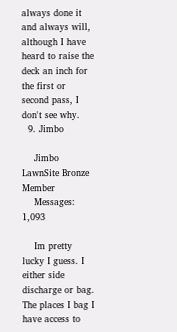always done it and always will, although I have heard to raise the deck an inch for the first or second pass, I don't see why.
  9. Jimbo

    Jimbo LawnSite Bronze Member
    Messages: 1,093

    Im pretty lucky I guess. I either side discharge or bag. The places I bag I have access to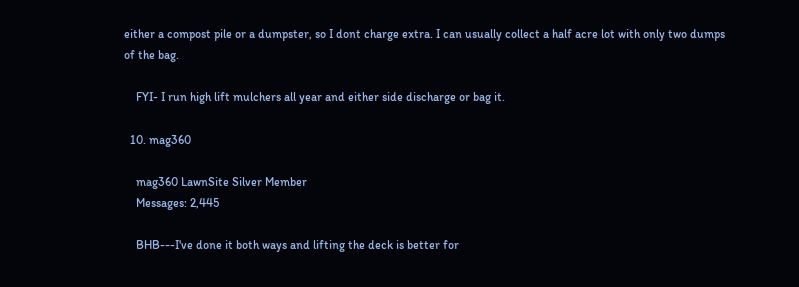either a compost pile or a dumpster, so I dont charge extra. I can usually collect a half acre lot with only two dumps of the bag.

    FYI- I run high lift mulchers all year and either side discharge or bag it.

  10. mag360

    mag360 LawnSite Silver Member
    Messages: 2,445

    BHB---I've done it both ways and lifting the deck is better for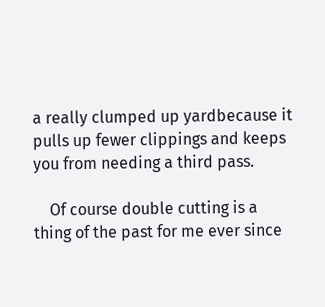a really clumped up yardbecause it pulls up fewer clippings and keeps you from needing a third pass.

    Of course double cutting is a thing of the past for me ever since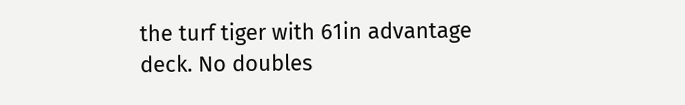the turf tiger with 61in advantage deck. No doubles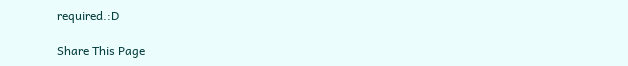required.:D

Share This Page